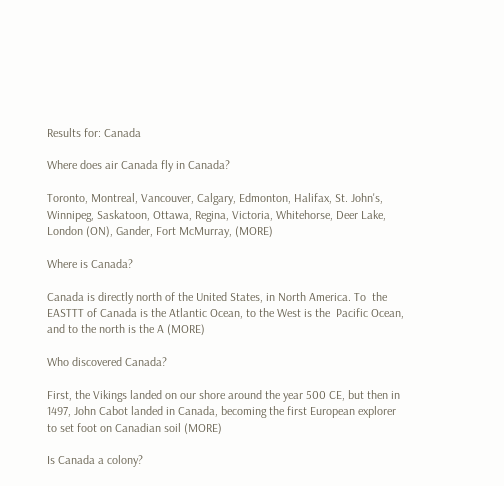Results for: Canada

Where does air Canada fly in Canada?

Toronto, Montreal, Vancouver, Calgary, Edmonton, Halifax, St. John's, Winnipeg, Saskatoon, Ottawa, Regina, Victoria, Whitehorse, Deer Lake, London (ON), Gander, Fort McMurray, (MORE)

Where is Canada?

Canada is directly north of the United States, in North America. To  the EASTTT of Canada is the Atlantic Ocean, to the West is the  Pacific Ocean, and to the north is the A (MORE)

Who discovered Canada?

First, the Vikings landed on our shore around the year 500 CE, but then in 1497, John Cabot landed in Canada, becoming the first European explorer to set foot on Canadian soil (MORE)

Is Canada a colony?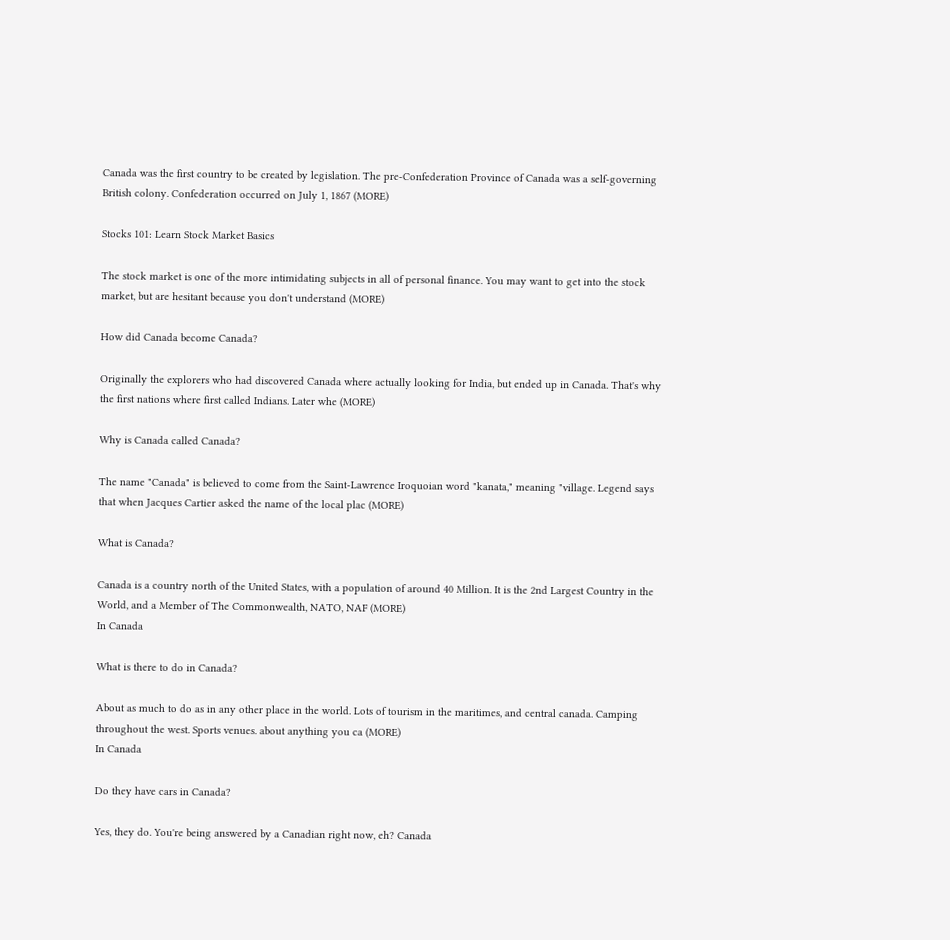Canada was the first country to be created by legislation. The pre-Confederation Province of Canada was a self-governing British colony. Confederation occurred on July 1, 1867 (MORE)

Stocks 101: Learn Stock Market Basics

The stock market is one of the more intimidating subjects in all of personal finance. You may want to get into the stock market, but are hesitant because you don't understand (MORE)

How did Canada become Canada?

Originally the explorers who had discovered Canada where actually looking for India, but ended up in Canada. That's why the first nations where first called Indians. Later whe (MORE)

Why is Canada called Canada?

The name "Canada" is believed to come from the Saint-Lawrence Iroquoian word "kanata," meaning "village. Legend says that when Jacques Cartier asked the name of the local plac (MORE)

What is Canada?

Canada is a country north of the United States, with a population of around 40 Million. It is the 2nd Largest Country in the World, and a Member of The Commonwealth, NATO, NAF (MORE)
In Canada

What is there to do in Canada?

About as much to do as in any other place in the world. Lots of tourism in the maritimes, and central canada. Camping throughout the west. Sports venues. about anything you ca (MORE)
In Canada

Do they have cars in Canada?

Yes, they do. You're being answered by a Canadian right now, eh? Canada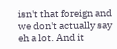isn't that foreign and we don't actually say eh a lot. And it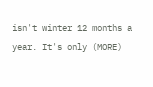isn't winter 12 months a year. It's only (MORE)